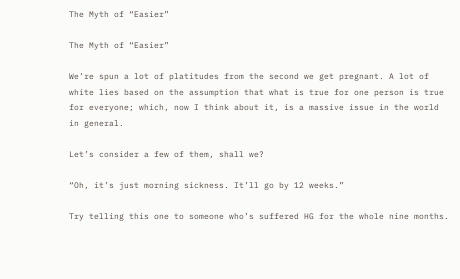The Myth of “Easier”

The Myth of “Easier”

We’re spun a lot of platitudes from the second we get pregnant. A lot of white lies based on the assumption that what is true for one person is true for everyone; which, now I think about it, is a massive issue in the world in general.

Let’s consider a few of them, shall we?

“Oh, it’s just morning sickness. It’ll go by 12 weeks.”

Try telling this one to someone who’s suffered HG for the whole nine months.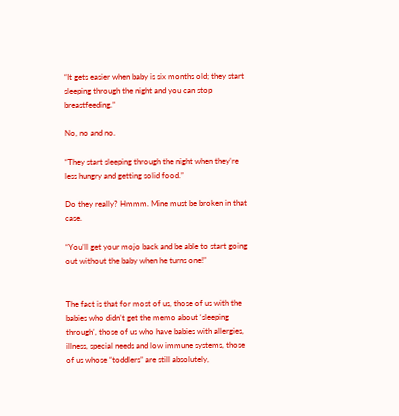“It gets easier when baby is six months old; they start sleeping through the night and you can stop breastfeeding.”

No, no and no.

“They start sleeping through the night when they’re less hungry and getting solid food.”

Do they really? Hmmm. Mine must be broken in that case.

“You’ll get your mojo back and be able to start going out without the baby when he turns one!”


The fact is that for most of us, those of us with the babies who didn’t get the memo about ‘sleeping through’, those of us who have babies with allergies, illness, special needs and low immune systems, those of us whose “toddlers” are still absolutely,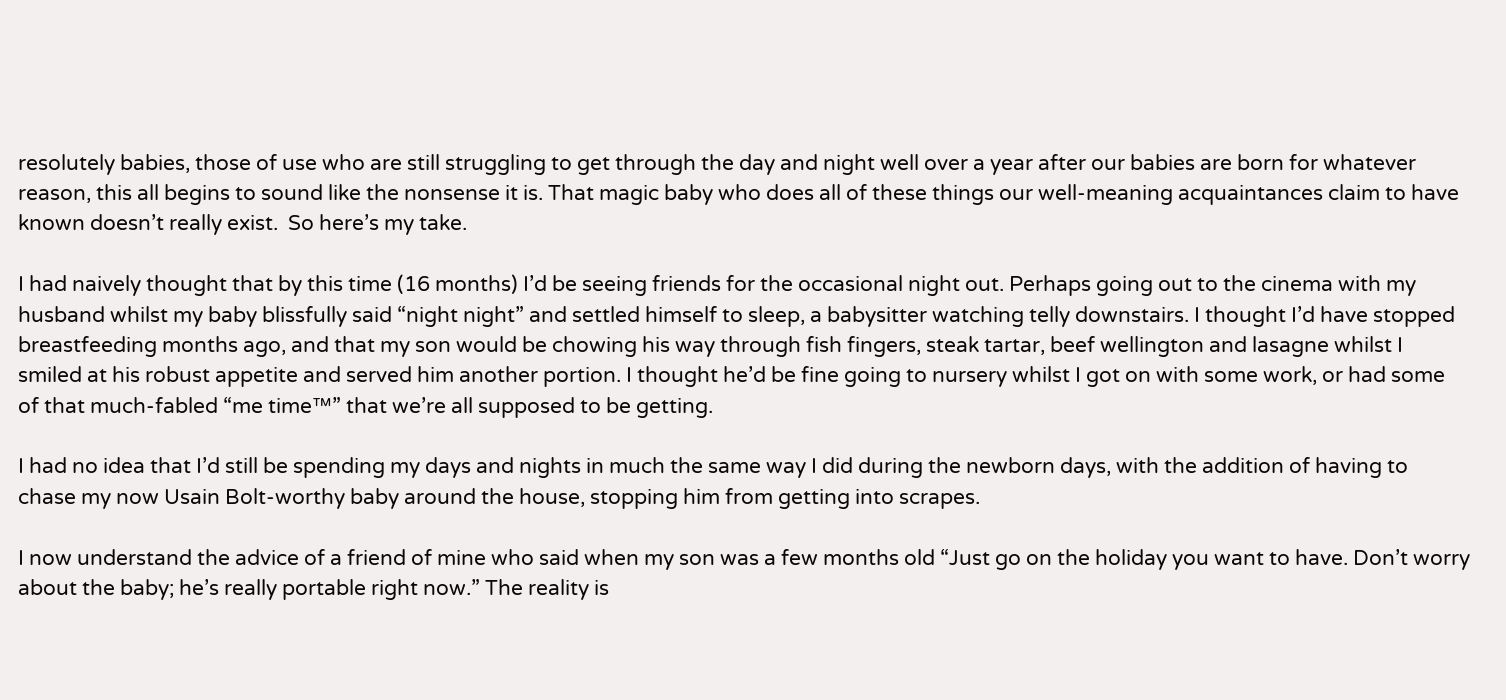resolutely babies, those of use who are still struggling to get through the day and night well over a year after our babies are born for whatever reason, this all begins to sound like the nonsense it is. That magic baby who does all of these things our well-meaning acquaintances claim to have known doesn’t really exist.  So here’s my take.

I had naively thought that by this time (16 months) I’d be seeing friends for the occasional night out. Perhaps going out to the cinema with my husband whilst my baby blissfully said “night night” and settled himself to sleep, a babysitter watching telly downstairs. I thought I’d have stopped breastfeeding months ago, and that my son would be chowing his way through fish fingers, steak tartar, beef wellington and lasagne whilst I smiled at his robust appetite and served him another portion. I thought he’d be fine going to nursery whilst I got on with some work, or had some of that much-fabled “me time™” that we’re all supposed to be getting.

I had no idea that I’d still be spending my days and nights in much the same way I did during the newborn days, with the addition of having to chase my now Usain Bolt-worthy baby around the house, stopping him from getting into scrapes.

I now understand the advice of a friend of mine who said when my son was a few months old “Just go on the holiday you want to have. Don’t worry about the baby; he’s really portable right now.” The reality is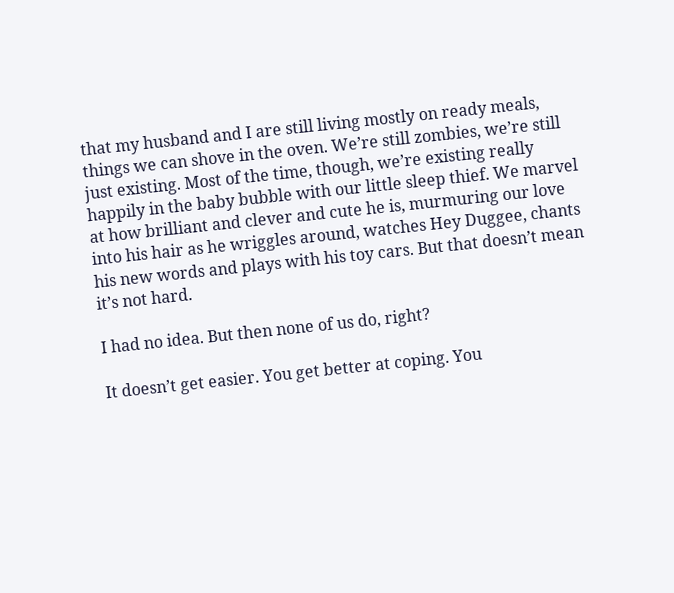that my husband and I are still living mostly on ready meals, things we can shove in the oven. We’re still zombies, we’re still just existing. Most of the time, though, we’re existing really happily in the baby bubble with our little sleep thief. We marvel at how brilliant and clever and cute he is, murmuring our love into his hair as he wriggles around, watches Hey Duggee, chants his new words and plays with his toy cars. But that doesn’t mean it’s not hard.

I had no idea. But then none of us do, right?

It doesn’t get easier. You get better at coping. You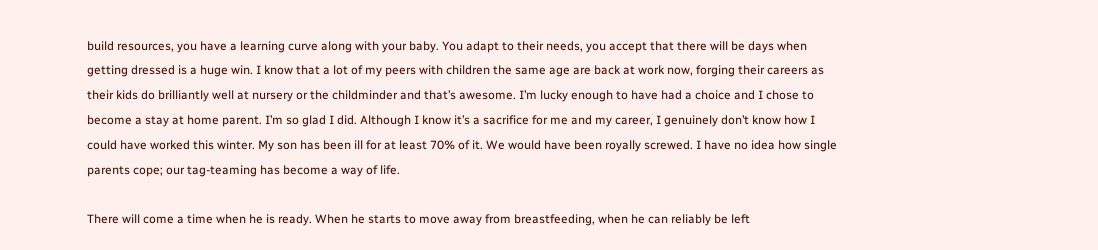build resources, you have a learning curve along with your baby. You adapt to their needs, you accept that there will be days when getting dressed is a huge win. I know that a lot of my peers with children the same age are back at work now, forging their careers as their kids do brilliantly well at nursery or the childminder and that’s awesome. I’m lucky enough to have had a choice and I chose to become a stay at home parent. I’m so glad I did. Although I know it’s a sacrifice for me and my career, I genuinely don’t know how I could have worked this winter. My son has been ill for at least 70% of it. We would have been royally screwed. I have no idea how single parents cope; our tag-teaming has become a way of life.

There will come a time when he is ready. When he starts to move away from breastfeeding, when he can reliably be left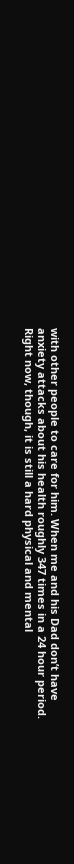with other people to care for him. When me and his Dad don’t have anxiety attacks about his health roughly 347 times in a 24 hour period. Right now, though, it is still a hard physical and mental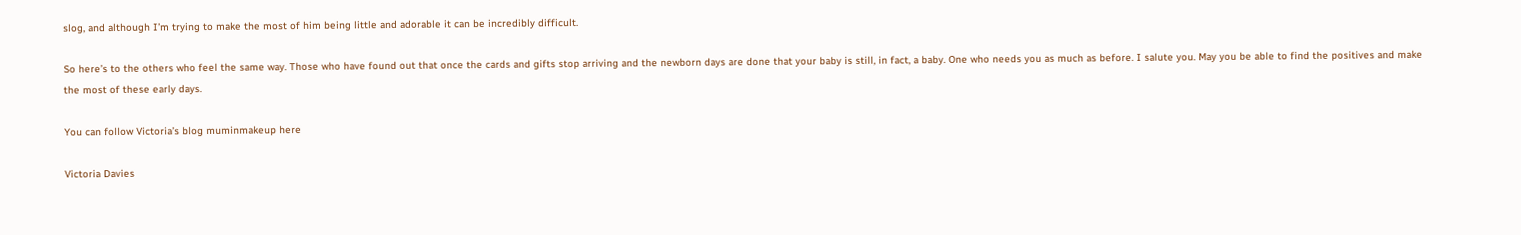slog, and although I’m trying to make the most of him being little and adorable it can be incredibly difficult.

So here’s to the others who feel the same way. Those who have found out that once the cards and gifts stop arriving and the newborn days are done that your baby is still, in fact, a baby. One who needs you as much as before. I salute you. May you be able to find the positives and make the most of these early days.

You can follow Victoria’s blog muminmakeup here

Victoria Davies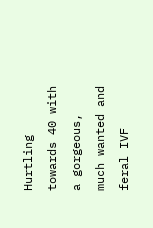Hurtling towards 40 with a gorgeous, much wanted and feral IVF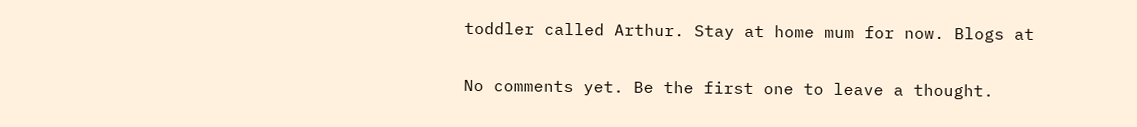toddler called Arthur. Stay at home mum for now. Blogs at

No comments yet. Be the first one to leave a thought.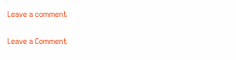Leave a comment

Leave a Comment